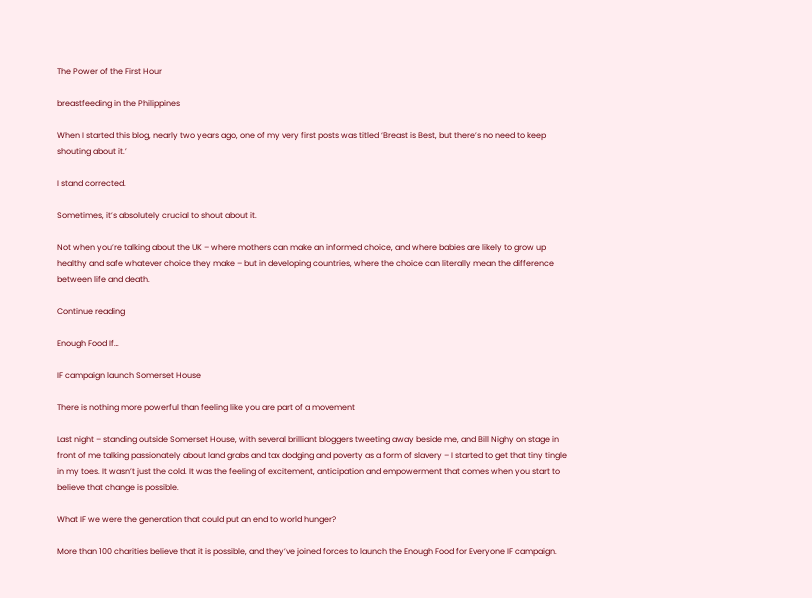The Power of the First Hour

breastfeeding in the Philippines

When I started this blog, nearly two years ago, one of my very first posts was titled ‘Breast is Best, but there’s no need to keep shouting about it.’

I stand corrected.

Sometimes, it’s absolutely crucial to shout about it.

Not when you’re talking about the UK – where mothers can make an informed choice, and where babies are likely to grow up healthy and safe whatever choice they make – but in developing countries, where the choice can literally mean the difference between life and death.

Continue reading

Enough Food If…

IF campaign launch Somerset House

There is nothing more powerful than feeling like you are part of a movement

Last night – standing outside Somerset House, with several brilliant bloggers tweeting away beside me, and Bill Nighy on stage in front of me talking passionately about land grabs and tax dodging and poverty as a form of slavery – I started to get that tiny tingle in my toes. It wasn’t just the cold. It was the feeling of excitement, anticipation and empowerment that comes when you start to believe that change is possible.

What IF we were the generation that could put an end to world hunger?

More than 100 charities believe that it is possible, and they’ve joined forces to launch the Enough Food for Everyone IF campaign.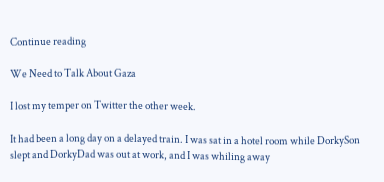Continue reading

We Need to Talk About Gaza

I lost my temper on Twitter the other week.

It had been a long day on a delayed train. I was sat in a hotel room while DorkySon slept and DorkyDad was out at work, and I was whiling away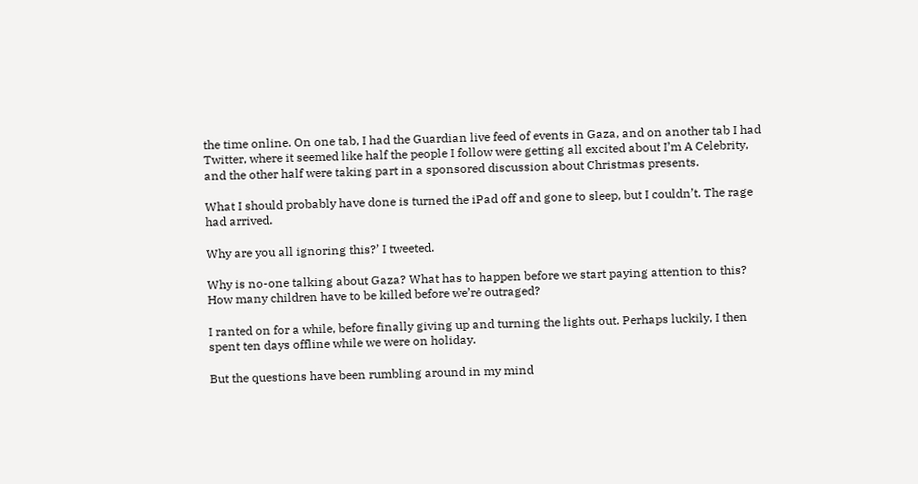the time online. On one tab, I had the Guardian live feed of events in Gaza, and on another tab I had Twitter, where it seemed like half the people I follow were getting all excited about I’m A Celebrity, and the other half were taking part in a sponsored discussion about Christmas presents.

What I should probably have done is turned the iPad off and gone to sleep, but I couldn’t. The rage had arrived.

Why are you all ignoring this?’ I tweeted.

Why is no-one talking about Gaza? What has to happen before we start paying attention to this? How many children have to be killed before we’re outraged?

I ranted on for a while, before finally giving up and turning the lights out. Perhaps luckily, I then spent ten days offline while we were on holiday.

But the questions have been rumbling around in my mind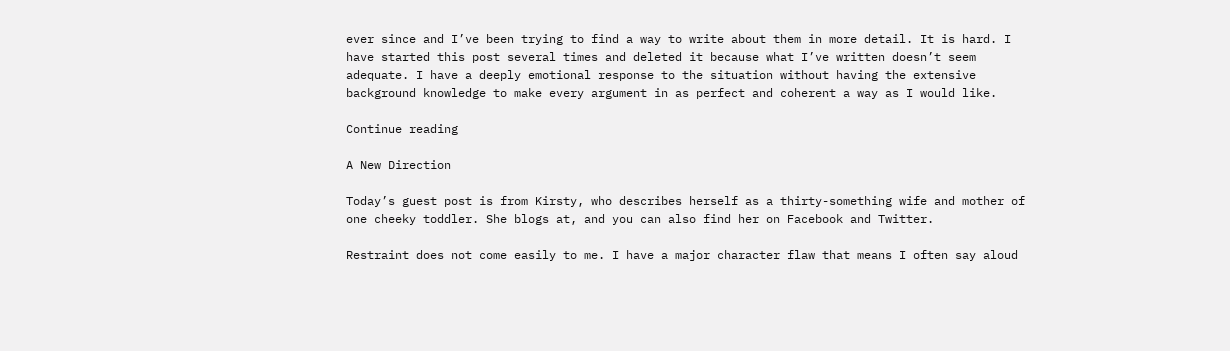ever since and I’ve been trying to find a way to write about them in more detail. It is hard. I have started this post several times and deleted it because what I’ve written doesn’t seem adequate. I have a deeply emotional response to the situation without having the extensive background knowledge to make every argument in as perfect and coherent a way as I would like.

Continue reading

A New Direction

Today’s guest post is from Kirsty, who describes herself as a thirty-something wife and mother of one cheeky toddler. She blogs at, and you can also find her on Facebook and Twitter.

Restraint does not come easily to me. I have a major character flaw that means I often say aloud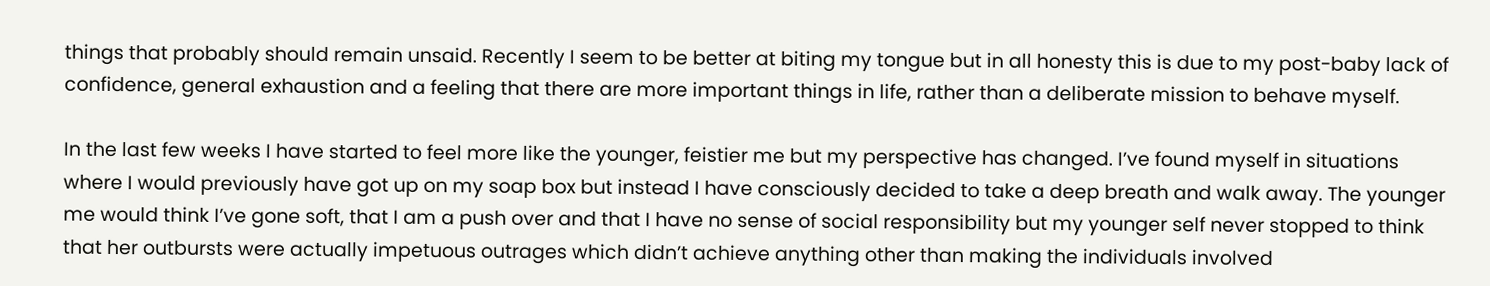things that probably should remain unsaid. Recently I seem to be better at biting my tongue but in all honesty this is due to my post-baby lack of confidence, general exhaustion and a feeling that there are more important things in life, rather than a deliberate mission to behave myself.

In the last few weeks I have started to feel more like the younger, feistier me but my perspective has changed. I’ve found myself in situations where I would previously have got up on my soap box but instead I have consciously decided to take a deep breath and walk away. The younger me would think I’ve gone soft, that I am a push over and that I have no sense of social responsibility but my younger self never stopped to think that her outbursts were actually impetuous outrages which didn’t achieve anything other than making the individuals involved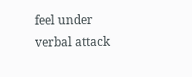feel under verbal attack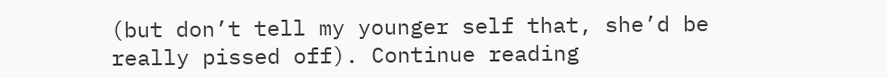(but don’t tell my younger self that, she’d be really pissed off). Continue reading